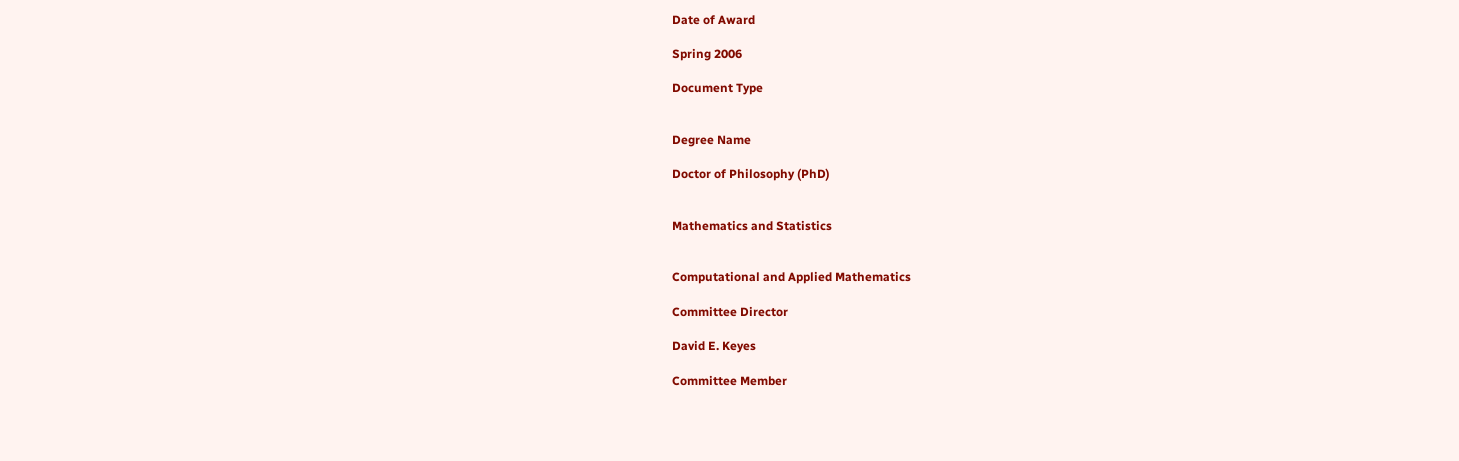Date of Award

Spring 2006

Document Type


Degree Name

Doctor of Philosophy (PhD)


Mathematics and Statistics


Computational and Applied Mathematics

Committee Director

David E. Keyes

Committee Member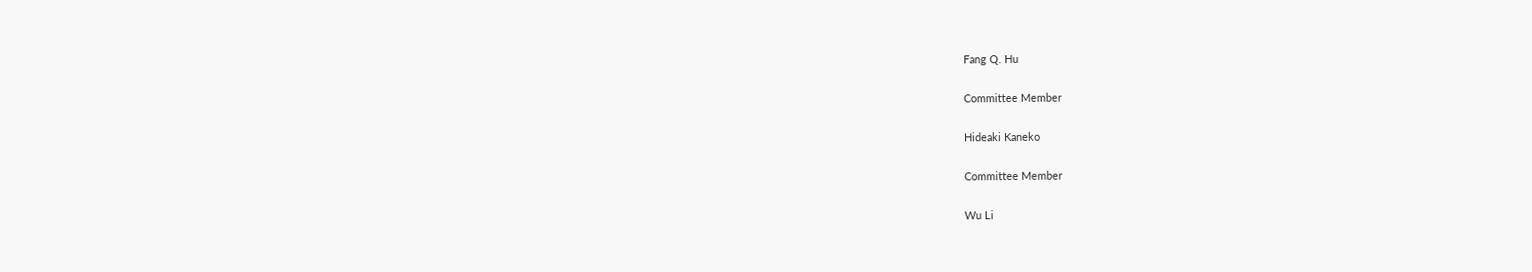Fang Q. Hu

Committee Member

Hideaki Kaneko

Committee Member

Wu Li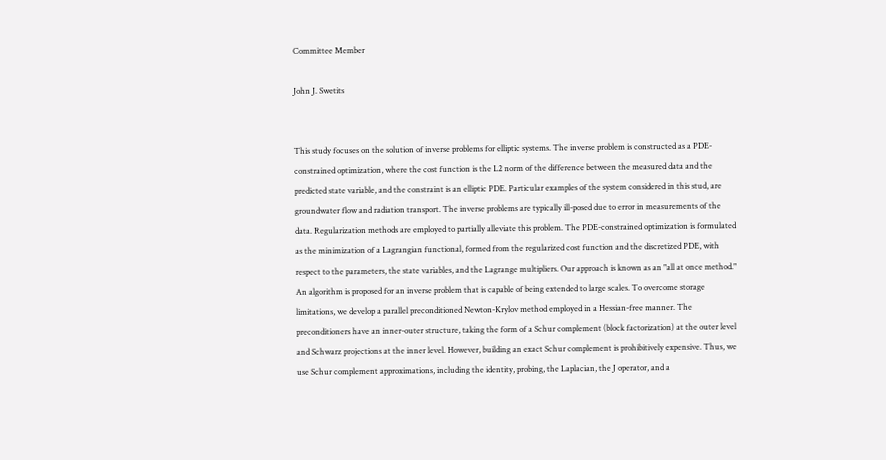Committee Member

John J. Swetits


This study focuses on the solution of inverse problems for elliptic systems. The inverse problem is constructed as a PDE-constrained optimization, where the cost function is the L2 norm of the difference between the measured data and the predicted state variable, and the constraint is an elliptic PDE. Particular examples of the system considered in this stud, are groundwater flow and radiation transport. The inverse problems are typically ill-posed due to error in measurements of the data. Regularization methods are employed to partially alleviate this problem. The PDE-constrained optimization is formulated as the minimization of a Lagrangian functional, formed from the regularized cost function and the discretized PDE, with respect to the parameters, the state variables, and the Lagrange multipliers. Our approach is known as an "all at once method." An algorithm is proposed for an inverse problem that is capable of being extended to large scales. To overcome storage limitations, we develop a parallel preconditioned Newton-Krylov method employed in a Hessian-free manner. The preconditioners have an inner-outer structure, taking the form of a Schur complement (block factorization) at the outer level and Schwarz projections at the inner level. However, building an exact Schur complement is prohibitively expensive. Thus, we use Schur complement approximations, including the identity, probing, the Laplacian, the J operator, and a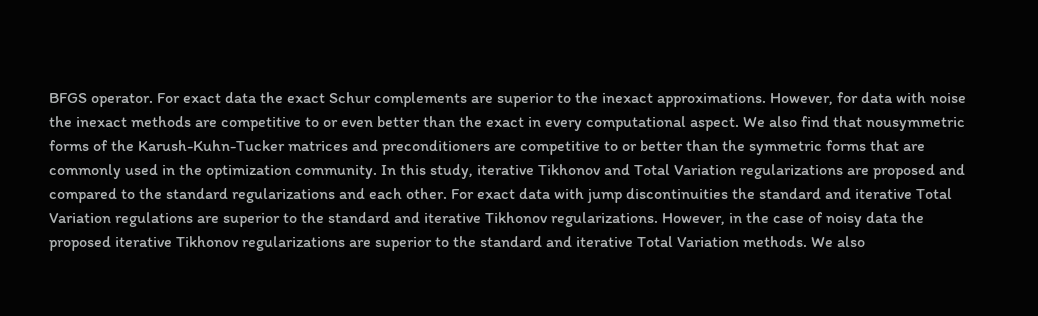BFGS operator. For exact data the exact Schur complements are superior to the inexact approximations. However, for data with noise the inexact methods are competitive to or even better than the exact in every computational aspect. We also find that nousymmetric forms of the Karush-Kuhn-Tucker matrices and preconditioners are competitive to or better than the symmetric forms that are commonly used in the optimization community. In this study, iterative Tikhonov and Total Variation regularizations are proposed and compared to the standard regularizations and each other. For exact data with jump discontinuities the standard and iterative Total Variation regulations are superior to the standard and iterative Tikhonov regularizations. However, in the case of noisy data the proposed iterative Tikhonov regularizations are superior to the standard and iterative Total Variation methods. We also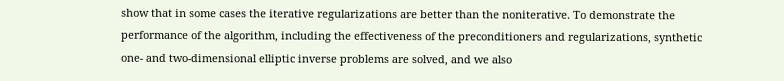show that in some cases the iterative regularizations are better than the noniterative. To demonstrate the performance of the algorithm, including the effectiveness of the preconditioners and regularizations, synthetic one- and two-dimensional elliptic inverse problems are solved, and we also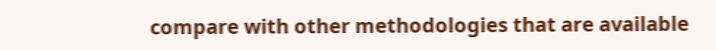compare with other methodologies that are available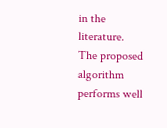in the literature. The proposed algorithm performs well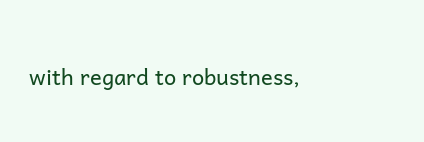with regard to robustness,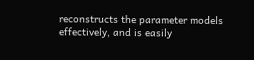reconstructs the parameter models effectively, and is easily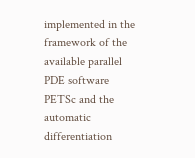implemented in the framework of the available parallel PDE software PETSc and the automatic differentiation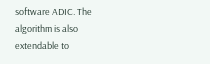software ADIC. The algorithm is also extendable to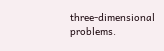three-dimensional problems.